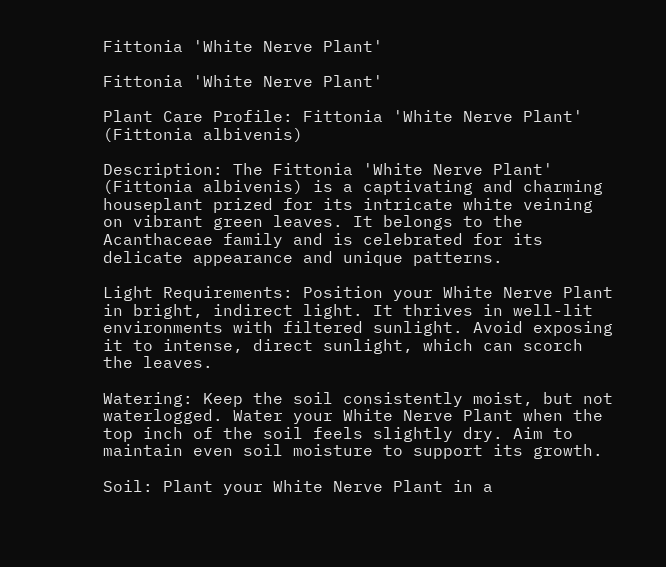Fittonia 'White Nerve Plant'

Fittonia 'White Nerve Plant'

Plant Care Profile: Fittonia 'White Nerve Plant' (Fittonia albivenis)

Description: The Fittonia 'White Nerve Plant' (Fittonia albivenis) is a captivating and charming houseplant prized for its intricate white veining on vibrant green leaves. It belongs to the Acanthaceae family and is celebrated for its delicate appearance and unique patterns.

Light Requirements: Position your White Nerve Plant in bright, indirect light. It thrives in well-lit environments with filtered sunlight. Avoid exposing it to intense, direct sunlight, which can scorch the leaves.

Watering: Keep the soil consistently moist, but not waterlogged. Water your White Nerve Plant when the top inch of the soil feels slightly dry. Aim to maintain even soil moisture to support its growth.

Soil: Plant your White Nerve Plant in a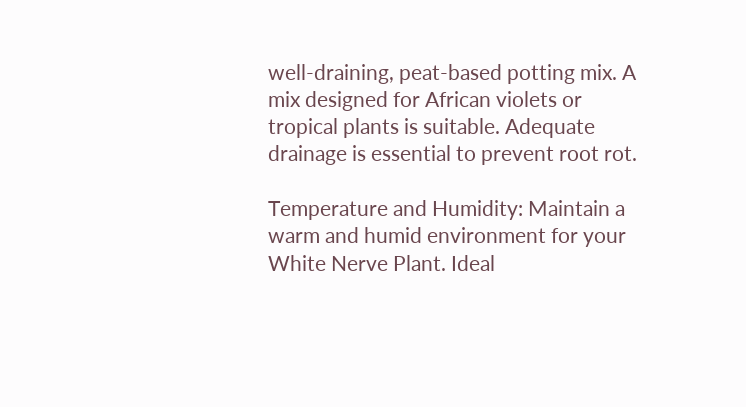well-draining, peat-based potting mix. A mix designed for African violets or tropical plants is suitable. Adequate drainage is essential to prevent root rot.

Temperature and Humidity: Maintain a warm and humid environment for your White Nerve Plant. Ideal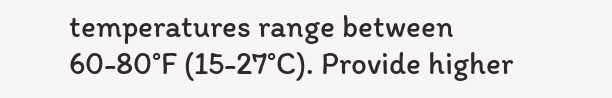temperatures range between 60-80°F (15-27°C). Provide higher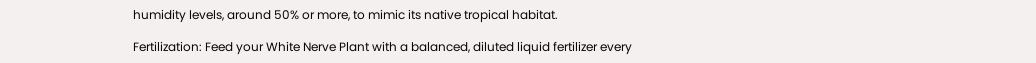humidity levels, around 50% or more, to mimic its native tropical habitat.

Fertilization: Feed your White Nerve Plant with a balanced, diluted liquid fertilizer every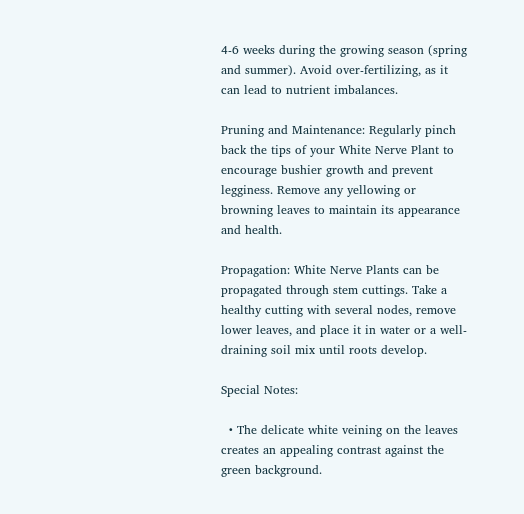4-6 weeks during the growing season (spring and summer). Avoid over-fertilizing, as it can lead to nutrient imbalances.

Pruning and Maintenance: Regularly pinch back the tips of your White Nerve Plant to encourage bushier growth and prevent legginess. Remove any yellowing or browning leaves to maintain its appearance and health.

Propagation: White Nerve Plants can be propagated through stem cuttings. Take a healthy cutting with several nodes, remove lower leaves, and place it in water or a well-draining soil mix until roots develop.

Special Notes:

  • The delicate white veining on the leaves creates an appealing contrast against the green background.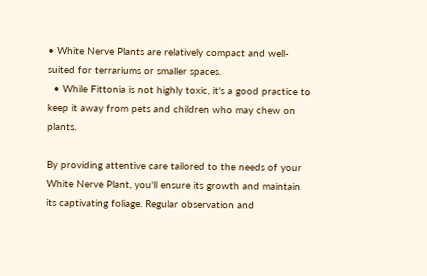• White Nerve Plants are relatively compact and well-suited for terrariums or smaller spaces.
  • While Fittonia is not highly toxic, it's a good practice to keep it away from pets and children who may chew on plants.

By providing attentive care tailored to the needs of your White Nerve Plant, you'll ensure its growth and maintain its captivating foliage. Regular observation and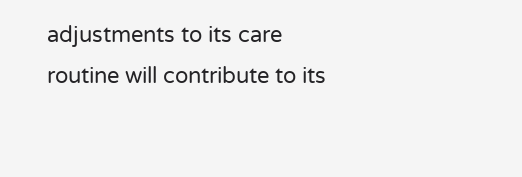adjustments to its care routine will contribute to its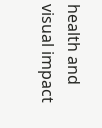health and visual impact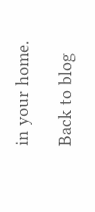in your home.

Back to blog